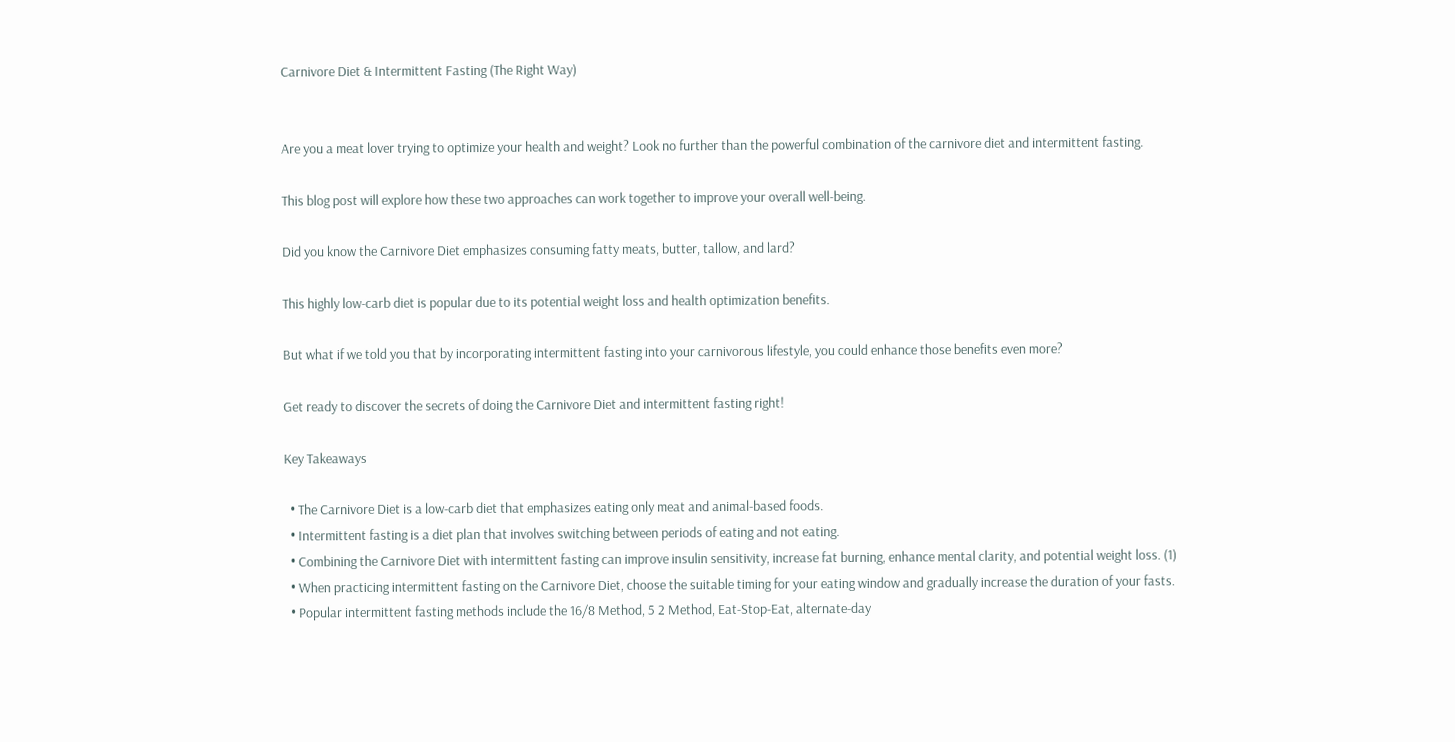Carnivore Diet & Intermittent Fasting (The Right Way)


Are you a meat lover trying to optimize your health and weight? Look no further than the powerful combination of the carnivore diet and intermittent fasting.

This blog post will explore how these two approaches can work together to improve your overall well-being.

Did you know the Carnivore Diet emphasizes consuming fatty meats, butter, tallow, and lard?

This highly low-carb diet is popular due to its potential weight loss and health optimization benefits.

But what if we told you that by incorporating intermittent fasting into your carnivorous lifestyle, you could enhance those benefits even more?

Get ready to discover the secrets of doing the Carnivore Diet and intermittent fasting right!

Key Takeaways

  • The Carnivore Diet is a low-carb diet that emphasizes eating only meat and animal-based foods.
  • Intermittent fasting is a diet plan that involves switching between periods of eating and not eating.
  • Combining the Carnivore Diet with intermittent fasting can improve insulin sensitivity, increase fat burning, enhance mental clarity, and potential weight loss. (1)
  • When practicing intermittent fasting on the Carnivore Diet, choose the suitable timing for your eating window and gradually increase the duration of your fasts.
  • Popular intermittent fasting methods include the 16/8 Method, 5 2 Method, Eat-Stop-Eat, alternate-day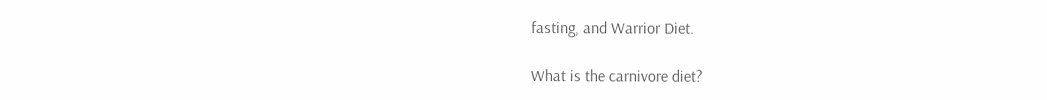fasting, and Warrior Diet.

What is the carnivore diet?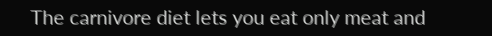The carnivore diet lets you eat only meat and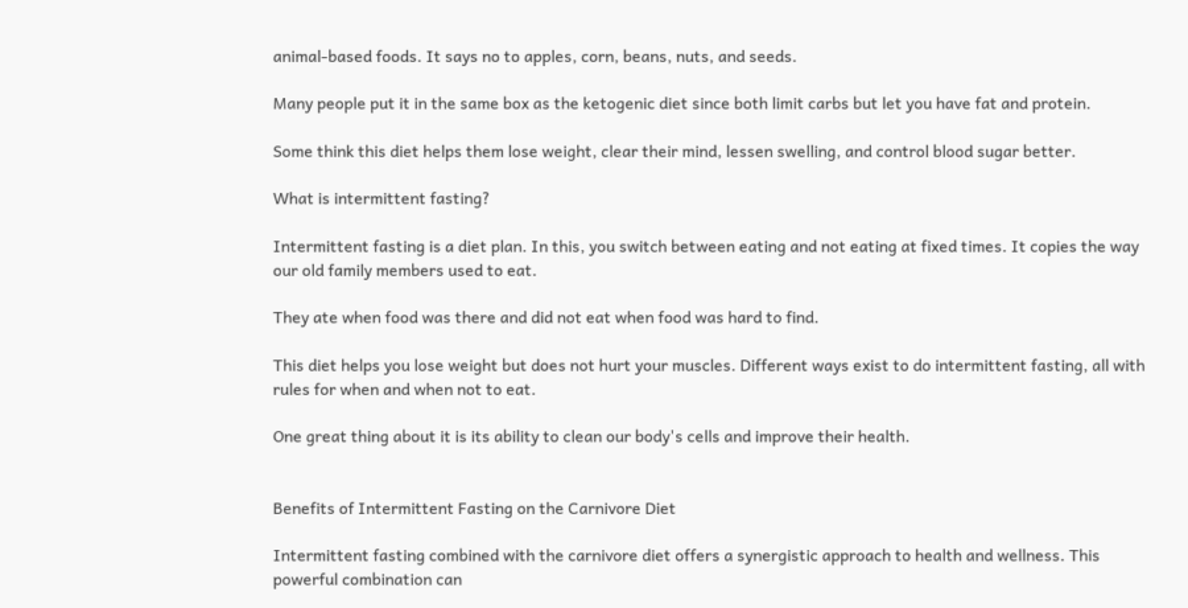animal-based foods. It says no to apples, corn, beans, nuts, and seeds.

Many people put it in the same box as the ketogenic diet since both limit carbs but let you have fat and protein.

Some think this diet helps them lose weight, clear their mind, lessen swelling, and control blood sugar better.

What is intermittent fasting?

Intermittent fasting is a diet plan. In this, you switch between eating and not eating at fixed times. It copies the way our old family members used to eat.

They ate when food was there and did not eat when food was hard to find.

This diet helps you lose weight but does not hurt your muscles. Different ways exist to do intermittent fasting, all with rules for when and when not to eat.

One great thing about it is its ability to clean our body's cells and improve their health.


Benefits of Intermittent Fasting on the Carnivore Diet

Intermittent fasting combined with the carnivore diet offers a synergistic approach to health and wellness. This powerful combination can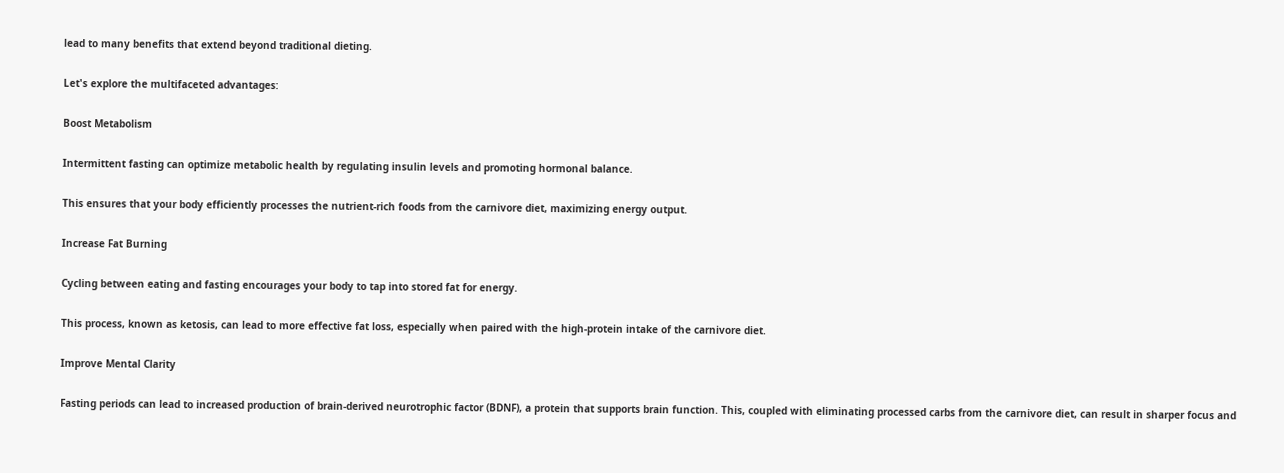lead to many benefits that extend beyond traditional dieting.

Let's explore the multifaceted advantages:

Boost Metabolism

Intermittent fasting can optimize metabolic health by regulating insulin levels and promoting hormonal balance.

This ensures that your body efficiently processes the nutrient-rich foods from the carnivore diet, maximizing energy output.

Increase Fat Burning

Cycling between eating and fasting encourages your body to tap into stored fat for energy.

This process, known as ketosis, can lead to more effective fat loss, especially when paired with the high-protein intake of the carnivore diet.

Improve Mental Clarity

Fasting periods can lead to increased production of brain-derived neurotrophic factor (BDNF), a protein that supports brain function. This, coupled with eliminating processed carbs from the carnivore diet, can result in sharper focus and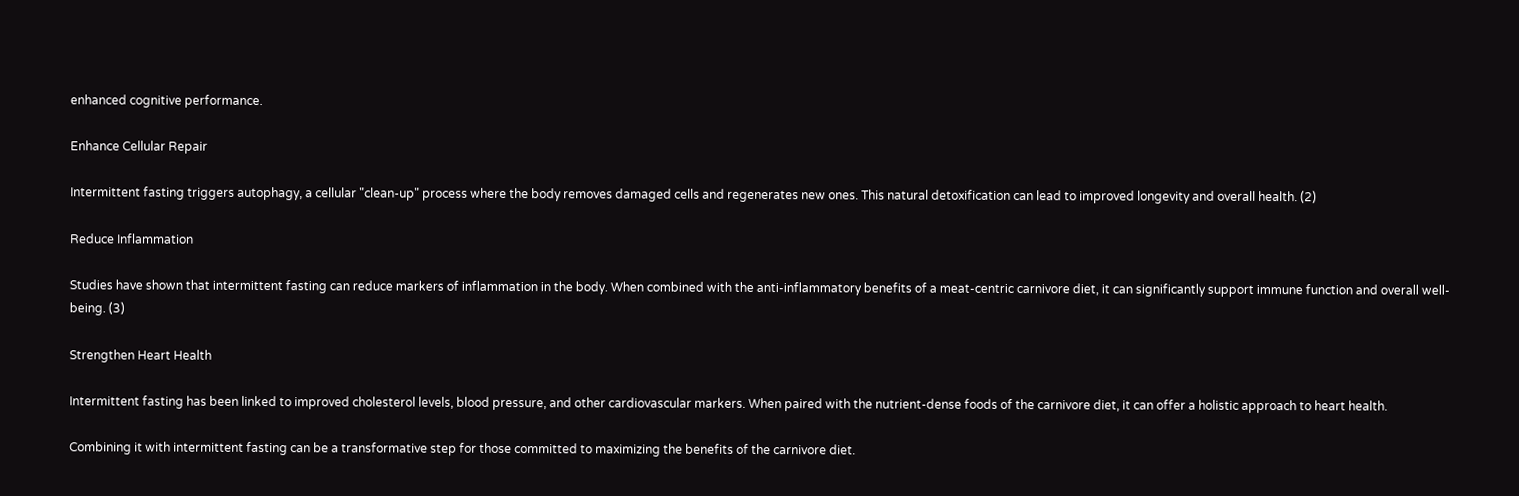enhanced cognitive performance.

Enhance Cellular Repair

Intermittent fasting triggers autophagy, a cellular "clean-up" process where the body removes damaged cells and regenerates new ones. This natural detoxification can lead to improved longevity and overall health. (2)

Reduce Inflammation

Studies have shown that intermittent fasting can reduce markers of inflammation in the body. When combined with the anti-inflammatory benefits of a meat-centric carnivore diet, it can significantly support immune function and overall well-being. (3)

Strengthen Heart Health

Intermittent fasting has been linked to improved cholesterol levels, blood pressure, and other cardiovascular markers. When paired with the nutrient-dense foods of the carnivore diet, it can offer a holistic approach to heart health.

Combining it with intermittent fasting can be a transformative step for those committed to maximizing the benefits of the carnivore diet.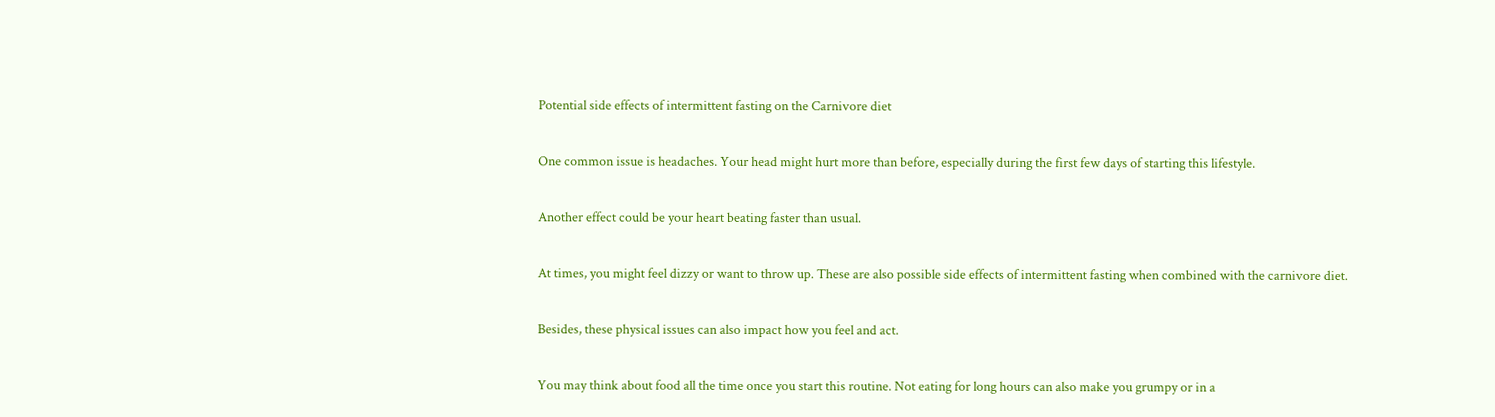Potential side effects of intermittent fasting on the Carnivore diet

One common issue is headaches. Your head might hurt more than before, especially during the first few days of starting this lifestyle.

Another effect could be your heart beating faster than usual.

At times, you might feel dizzy or want to throw up. These are also possible side effects of intermittent fasting when combined with the carnivore diet.

Besides, these physical issues can also impact how you feel and act.

You may think about food all the time once you start this routine. Not eating for long hours can also make you grumpy or in a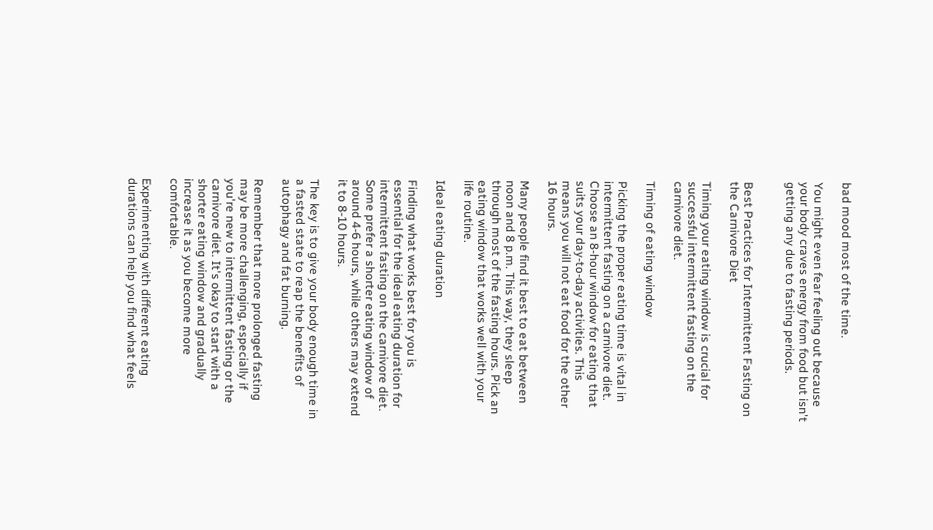bad mood most of the time.

You might even fear feeling out because your body craves energy from food but isn't getting any due to fasting periods.


Best Practices for Intermittent Fasting on the Carnivore Diet

Timing your eating window is crucial for successful intermittent fasting on the carnivore diet.

Timing of eating window

Picking the proper eating time is vital in intermittent fasting on a carnivore diet. Choose an 8-hour window for eating that suits your day-to-day activities. This means you will not eat food for the other 16 hours.

Many people find it best to eat between noon and 8 p.m. This way, they sleep through most of the fasting hours. Pick an eating window that works well with your life routine.

Ideal eating duration

Finding what works best for you is essential for the ideal eating duration for intermittent fasting on the carnivore diet. Some prefer a shorter eating window of around 4-6 hours, while others may extend it to 8-10 hours.

The key is to give your body enough time in a fasted state to reap the benefits of autophagy and fat burning.

Remember that more prolonged fasting may be more challenging, especially if you're new to intermittent fasting or the carnivore diet. It's okay to start with a shorter eating window and gradually increase it as you become more comfortable.

Experimenting with different eating durations can help you find what feels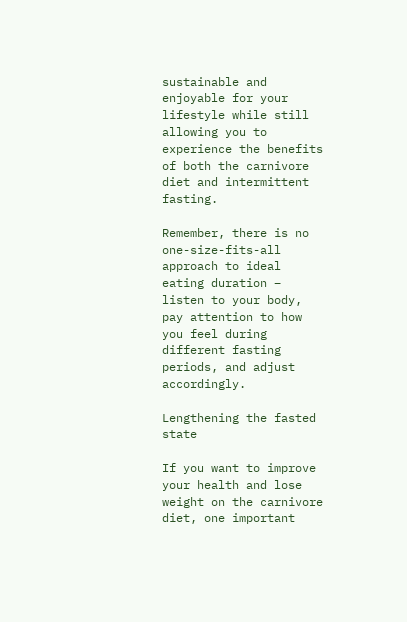sustainable and enjoyable for your lifestyle while still allowing you to experience the benefits of both the carnivore diet and intermittent fasting.

Remember, there is no one-size-fits-all approach to ideal eating duration – listen to your body, pay attention to how you feel during different fasting periods, and adjust accordingly.

Lengthening the fasted state

If you want to improve your health and lose weight on the carnivore diet, one important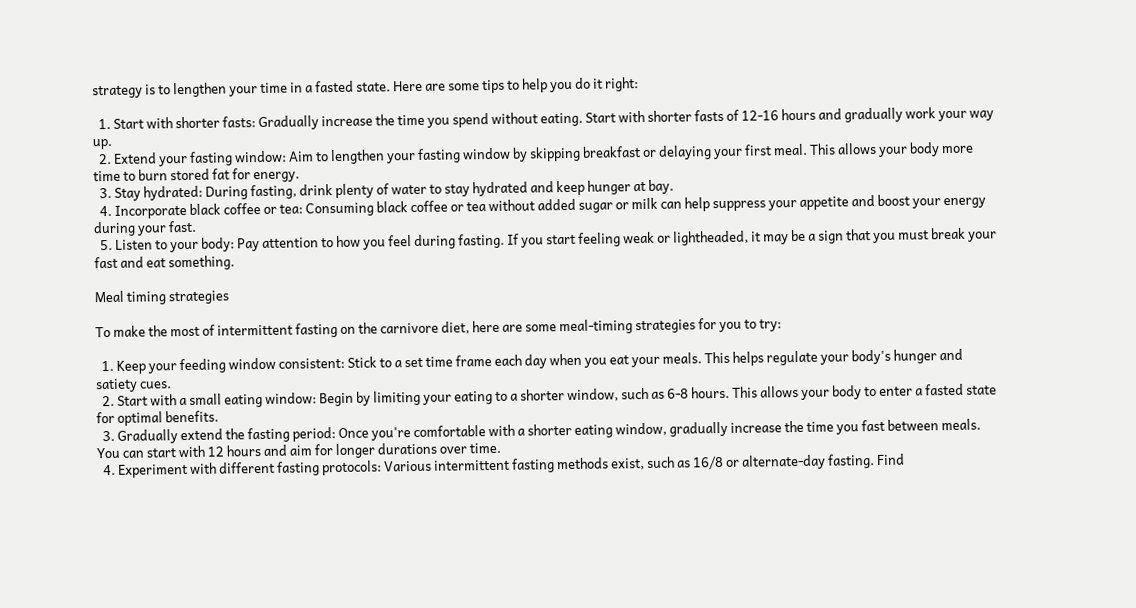strategy is to lengthen your time in a fasted state. Here are some tips to help you do it right:

  1. Start with shorter fasts: Gradually increase the time you spend without eating. Start with shorter fasts of 12-16 hours and gradually work your way up.
  2. Extend your fasting window: Aim to lengthen your fasting window by skipping breakfast or delaying your first meal. This allows your body more time to burn stored fat for energy.
  3. Stay hydrated: During fasting, drink plenty of water to stay hydrated and keep hunger at bay.
  4. Incorporate black coffee or tea: Consuming black coffee or tea without added sugar or milk can help suppress your appetite and boost your energy during your fast.
  5. Listen to your body: Pay attention to how you feel during fasting. If you start feeling weak or lightheaded, it may be a sign that you must break your fast and eat something.

Meal timing strategies

To make the most of intermittent fasting on the carnivore diet, here are some meal-timing strategies for you to try:

  1. Keep your feeding window consistent: Stick to a set time frame each day when you eat your meals. This helps regulate your body's hunger and satiety cues.
  2. Start with a small eating window: Begin by limiting your eating to a shorter window, such as 6-8 hours. This allows your body to enter a fasted state for optimal benefits.
  3. Gradually extend the fasting period: Once you're comfortable with a shorter eating window, gradually increase the time you fast between meals. You can start with 12 hours and aim for longer durations over time.
  4. Experiment with different fasting protocols: Various intermittent fasting methods exist, such as 16/8 or alternate-day fasting. Find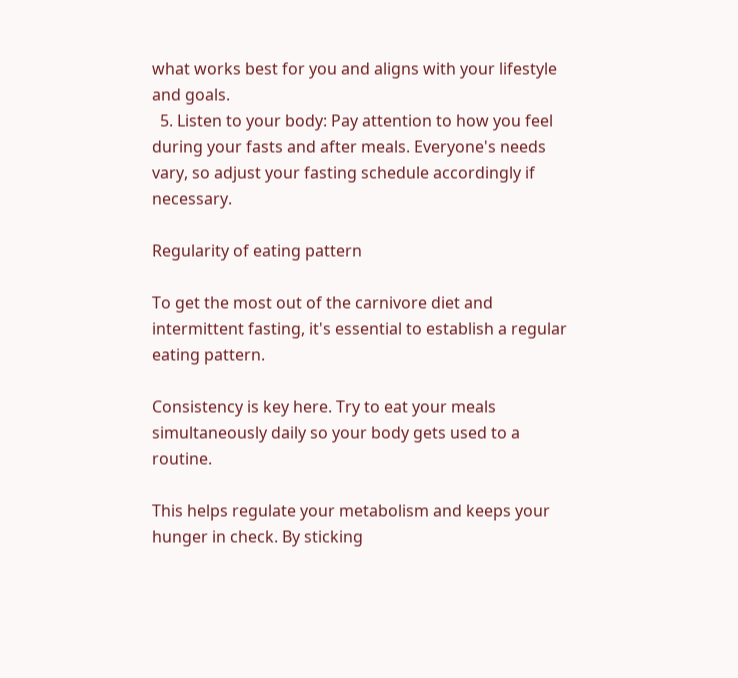what works best for you and aligns with your lifestyle and goals.
  5. Listen to your body: Pay attention to how you feel during your fasts and after meals. Everyone's needs vary, so adjust your fasting schedule accordingly if necessary.

Regularity of eating pattern

To get the most out of the carnivore diet and intermittent fasting, it's essential to establish a regular eating pattern.

Consistency is key here. Try to eat your meals simultaneously daily so your body gets used to a routine.

This helps regulate your metabolism and keeps your hunger in check. By sticking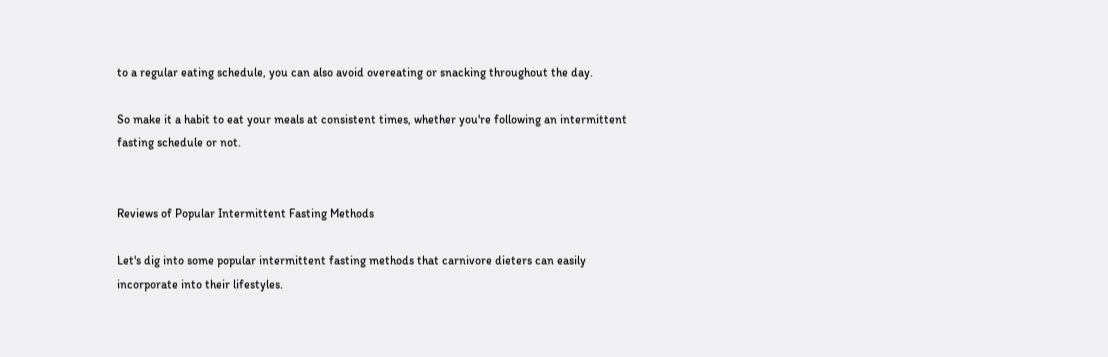to a regular eating schedule, you can also avoid overeating or snacking throughout the day.

So make it a habit to eat your meals at consistent times, whether you're following an intermittent fasting schedule or not.


Reviews of Popular Intermittent Fasting Methods

Let's dig into some popular intermittent fasting methods that carnivore dieters can easily incorporate into their lifestyles.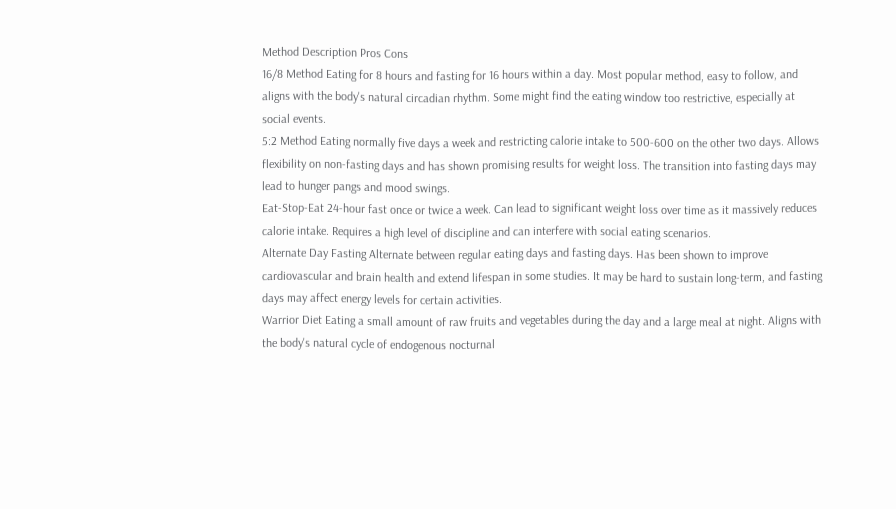Method Description Pros Cons
16/8 Method Eating for 8 hours and fasting for 16 hours within a day. Most popular method, easy to follow, and aligns with the body's natural circadian rhythm. Some might find the eating window too restrictive, especially at social events.
5:2 Method Eating normally five days a week and restricting calorie intake to 500-600 on the other two days. Allows flexibility on non-fasting days and has shown promising results for weight loss. The transition into fasting days may lead to hunger pangs and mood swings.
Eat-Stop-Eat 24-hour fast once or twice a week. Can lead to significant weight loss over time as it massively reduces calorie intake. Requires a high level of discipline and can interfere with social eating scenarios.
Alternate Day Fasting Alternate between regular eating days and fasting days. Has been shown to improve cardiovascular and brain health and extend lifespan in some studies. It may be hard to sustain long-term, and fasting days may affect energy levels for certain activities.
Warrior Diet Eating a small amount of raw fruits and vegetables during the day and a large meal at night. Aligns with the body's natural cycle of endogenous nocturnal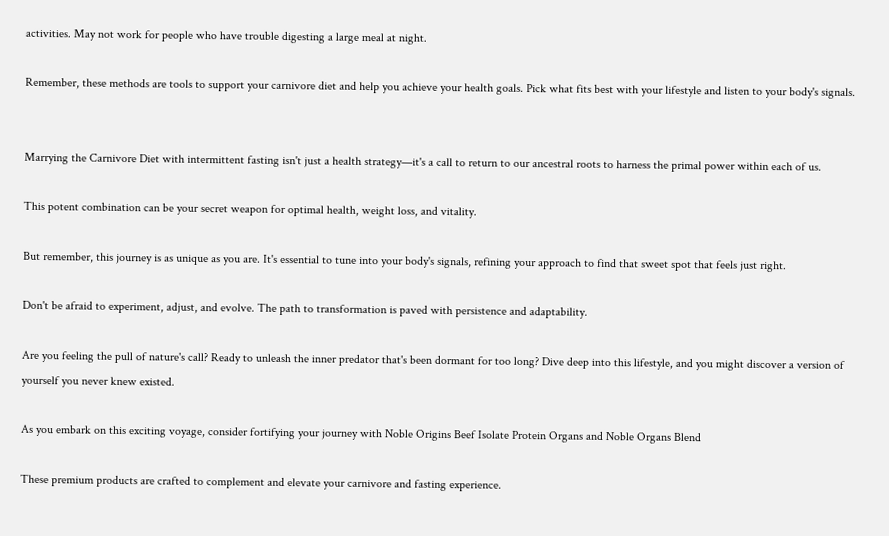activities. May not work for people who have trouble digesting a large meal at night.

Remember, these methods are tools to support your carnivore diet and help you achieve your health goals. Pick what fits best with your lifestyle and listen to your body's signals.


Marrying the Carnivore Diet with intermittent fasting isn't just a health strategy—it's a call to return to our ancestral roots to harness the primal power within each of us.

This potent combination can be your secret weapon for optimal health, weight loss, and vitality.

But remember, this journey is as unique as you are. It's essential to tune into your body's signals, refining your approach to find that sweet spot that feels just right.

Don't be afraid to experiment, adjust, and evolve. The path to transformation is paved with persistence and adaptability.

Are you feeling the pull of nature's call? Ready to unleash the inner predator that's been dormant for too long? Dive deep into this lifestyle, and you might discover a version of yourself you never knew existed.

As you embark on this exciting voyage, consider fortifying your journey with Noble Origins Beef Isolate Protein Organs and Noble Organs Blend

These premium products are crafted to complement and elevate your carnivore and fasting experience.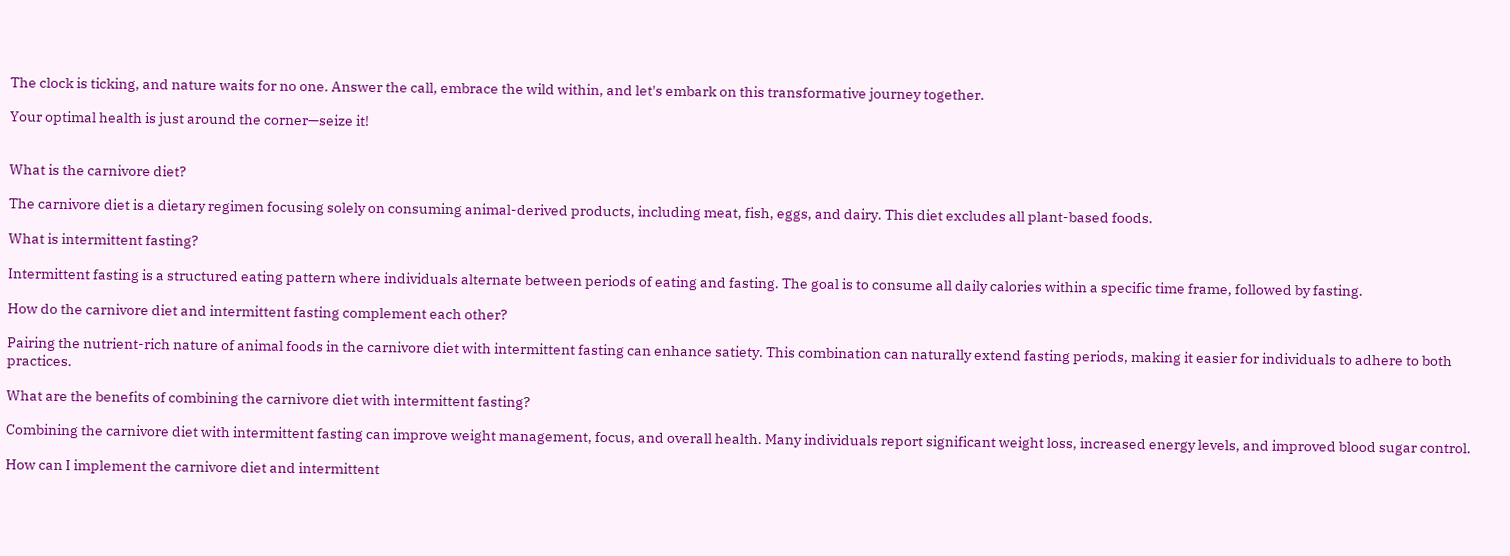The clock is ticking, and nature waits for no one. Answer the call, embrace the wild within, and let's embark on this transformative journey together.

Your optimal health is just around the corner—seize it!


What is the carnivore diet?

The carnivore diet is a dietary regimen focusing solely on consuming animal-derived products, including meat, fish, eggs, and dairy. This diet excludes all plant-based foods.

What is intermittent fasting?

Intermittent fasting is a structured eating pattern where individuals alternate between periods of eating and fasting. The goal is to consume all daily calories within a specific time frame, followed by fasting.

How do the carnivore diet and intermittent fasting complement each other?

Pairing the nutrient-rich nature of animal foods in the carnivore diet with intermittent fasting can enhance satiety. This combination can naturally extend fasting periods, making it easier for individuals to adhere to both practices.

What are the benefits of combining the carnivore diet with intermittent fasting?

Combining the carnivore diet with intermittent fasting can improve weight management, focus, and overall health. Many individuals report significant weight loss, increased energy levels, and improved blood sugar control.

How can I implement the carnivore diet and intermittent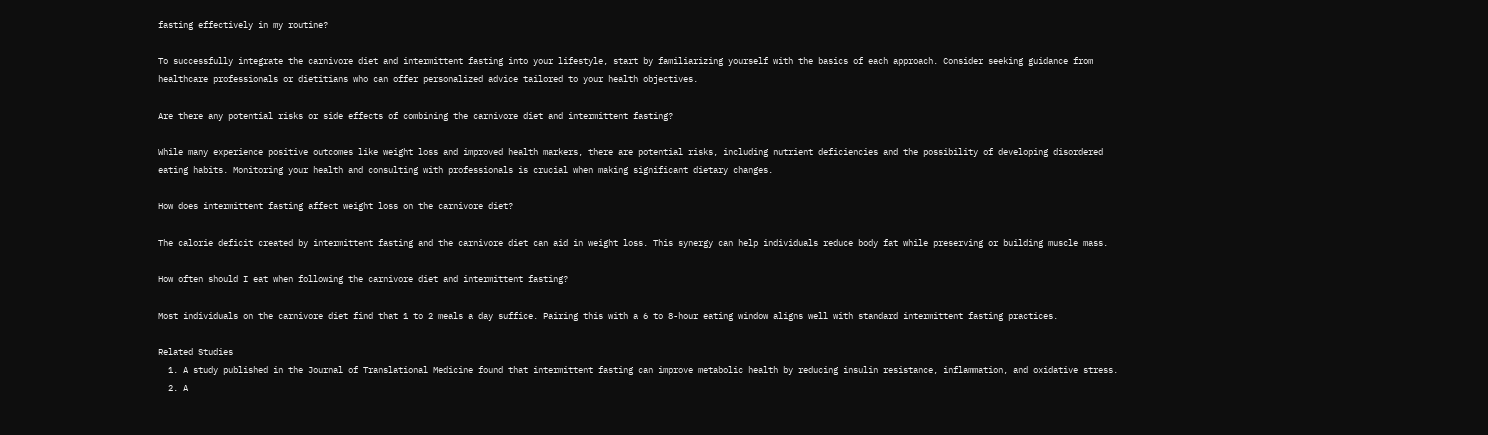fasting effectively in my routine?

To successfully integrate the carnivore diet and intermittent fasting into your lifestyle, start by familiarizing yourself with the basics of each approach. Consider seeking guidance from healthcare professionals or dietitians who can offer personalized advice tailored to your health objectives.

Are there any potential risks or side effects of combining the carnivore diet and intermittent fasting?

While many experience positive outcomes like weight loss and improved health markers, there are potential risks, including nutrient deficiencies and the possibility of developing disordered eating habits. Monitoring your health and consulting with professionals is crucial when making significant dietary changes.

How does intermittent fasting affect weight loss on the carnivore diet?

The calorie deficit created by intermittent fasting and the carnivore diet can aid in weight loss. This synergy can help individuals reduce body fat while preserving or building muscle mass.

How often should I eat when following the carnivore diet and intermittent fasting?

Most individuals on the carnivore diet find that 1 to 2 meals a day suffice. Pairing this with a 6 to 8-hour eating window aligns well with standard intermittent fasting practices.

Related Studies
  1. A study published in the Journal of Translational Medicine found that intermittent fasting can improve metabolic health by reducing insulin resistance, inflammation, and oxidative stress.
  2. A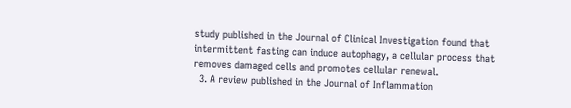study published in the Journal of Clinical Investigation found that intermittent fasting can induce autophagy, a cellular process that removes damaged cells and promotes cellular renewal.
  3. A review published in the Journal of Inflammation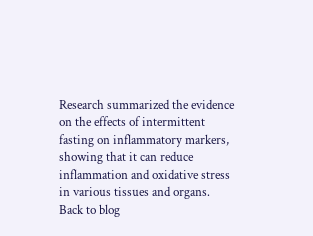Research summarized the evidence on the effects of intermittent fasting on inflammatory markers, showing that it can reduce inflammation and oxidative stress in various tissues and organs.
Back to blog